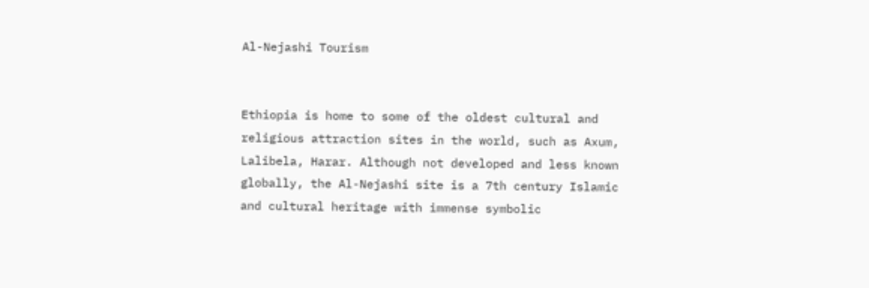Al-Nejashi Tourism


Ethiopia is home to some of the oldest cultural and religious attraction sites in the world, such as Axum, Lalibela, Harar. Although not developed and less known globally, the Al-Nejashi site is a 7th century Islamic and cultural heritage with immense symbolic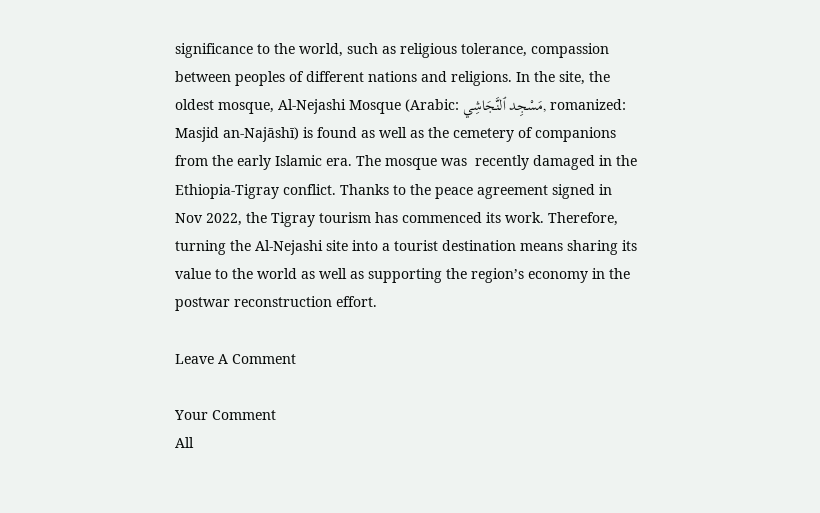significance to the world, such as religious tolerance, compassion between peoples of different nations and religions. In the site, the oldest mosque, Al-Nejashi Mosque (Arabic: مَسْجِد ٱلنَّجَاشِي, romanized: Masjid an-Najāshī) is found as well as the cemetery of companions from the early Islamic era. The mosque was  recently damaged in the Ethiopia-Tigray conflict. Thanks to the peace agreement signed in Nov 2022, the Tigray tourism has commenced its work. Therefore, turning the Al-Nejashi site into a tourist destination means sharing its value to the world as well as supporting the region’s economy in the postwar reconstruction effort.

Leave A Comment

Your Comment
All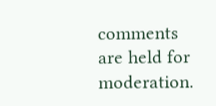comments are held for moderation.